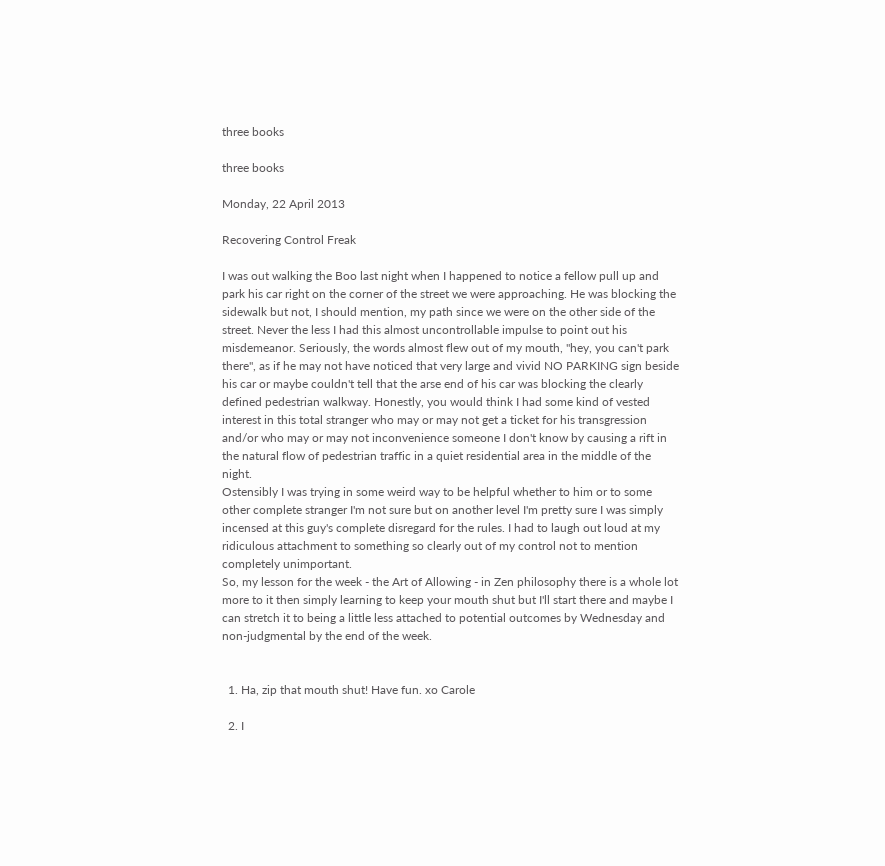three books

three books

Monday, 22 April 2013

Recovering Control Freak

I was out walking the Boo last night when I happened to notice a fellow pull up and park his car right on the corner of the street we were approaching. He was blocking the sidewalk but not, I should mention, my path since we were on the other side of the street. Never the less I had this almost uncontrollable impulse to point out his misdemeanor. Seriously, the words almost flew out of my mouth, "hey, you can't park there", as if he may not have noticed that very large and vivid NO PARKING sign beside his car or maybe couldn't tell that the arse end of his car was blocking the clearly defined pedestrian walkway. Honestly, you would think I had some kind of vested interest in this total stranger who may or may not get a ticket for his transgression and/or who may or may not inconvenience someone I don't know by causing a rift in the natural flow of pedestrian traffic in a quiet residential area in the middle of the night.
Ostensibly I was trying in some weird way to be helpful whether to him or to some other complete stranger I'm not sure but on another level I'm pretty sure I was simply incensed at this guy's complete disregard for the rules. I had to laugh out loud at my ridiculous attachment to something so clearly out of my control not to mention completely unimportant.
So, my lesson for the week - the Art of Allowing - in Zen philosophy there is a whole lot more to it then simply learning to keep your mouth shut but I'll start there and maybe I can stretch it to being a little less attached to potential outcomes by Wednesday and non-judgmental by the end of the week.


  1. Ha, zip that mouth shut! Have fun. xo Carole

  2. I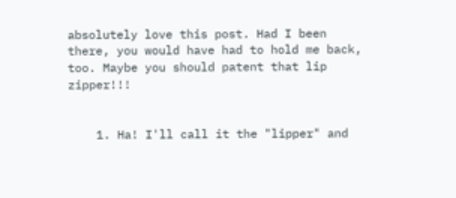absolutely love this post. Had I been there, you would have had to hold me back, too. Maybe you should patent that lip zipper!!!


    1. Ha! I'll call it the "lipper" and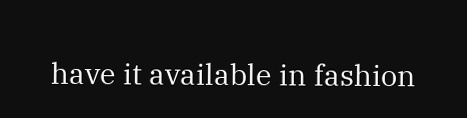have it available in fashion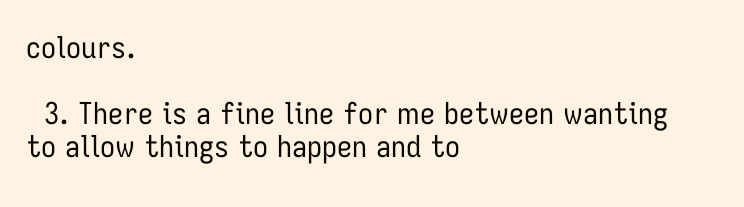colours.

  3. There is a fine line for me between wanting to allow things to happen and to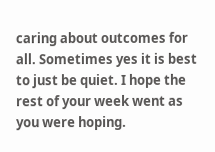caring about outcomes for all. Sometimes yes it is best to just be quiet. I hope the rest of your week went as you were hoping.